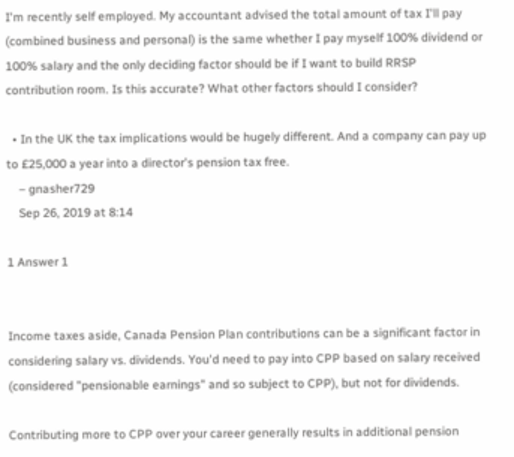I'm recently self employed. My accountant advised the total amount of tax I'll pay (combined business and personal) is the same whether I pay myself 100% dividend or 100% salary and the only deciding factor should be if I want to build RRSP contribution room. Is this accurate? What other factors should I consider?

  • In the UK the tax implications would be hugely different. And a company can pay up to £25,000 a year into a director's pension tax free.
    – gnasher729
    Sep 26, 2019 at 8:14

1 Answer 1


Income taxes aside, Canada Pension Plan contributions can be a significant factor in considering salary vs. dividends. You'd need to pay into CPP based on salary received (considered "pensionable earnings" and so subject to CPP), but not for dividends.

Contributing more to CPP over your career generally results in additional pension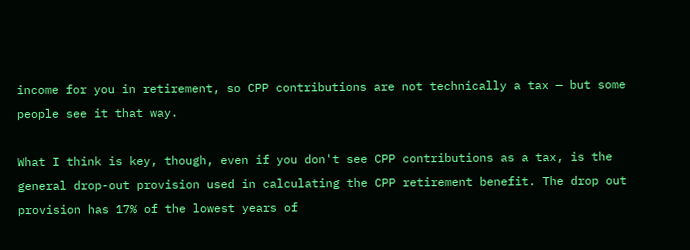income for you in retirement, so CPP contributions are not technically a tax — but some people see it that way.

What I think is key, though, even if you don't see CPP contributions as a tax, is the general drop-out provision used in calculating the CPP retirement benefit. The drop out provision has 17% of the lowest years of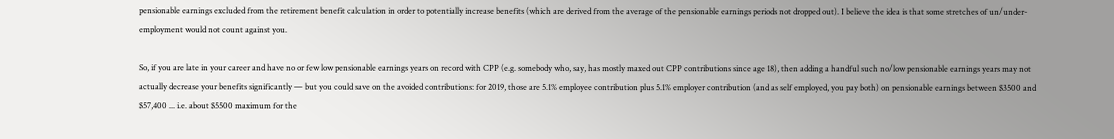pensionable earnings excluded from the retirement benefit calculation in order to potentially increase benefits (which are derived from the average of the pensionable earnings periods not dropped out). I believe the idea is that some stretches of un/under-employment would not count against you.

So, if you are late in your career and have no or few low pensionable earnings years on record with CPP (e.g. somebody who, say, has mostly maxed out CPP contributions since age 18), then adding a handful such no/low pensionable earnings years may not actually decrease your benefits significantly — but you could save on the avoided contributions: for 2019, those are 5.1% employee contribution plus 5.1% employer contribution (and as self employed, you pay both) on pensionable earnings between $3500 and $57,400 ... i.e. about $5500 maximum for the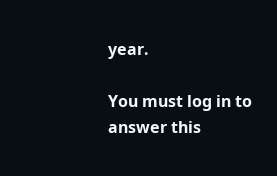year.

You must log in to answer this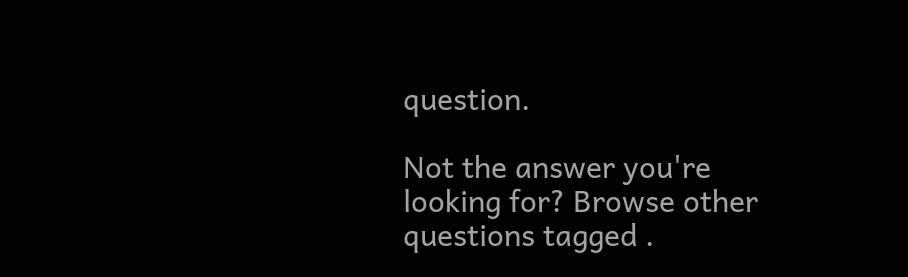question.

Not the answer you're looking for? Browse other questions tagged .